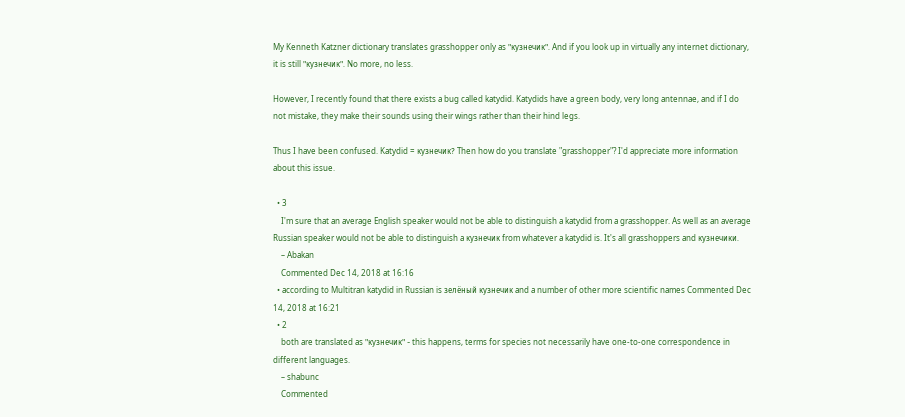My Kenneth Katzner dictionary translates grasshopper only as "кузнечик". And if you look up in virtually any internet dictionary, it is still "кузнечик". No more, no less.

However, I recently found that there exists a bug called katydid. Katydids have a green body, very long antennae, and if I do not mistake, they make their sounds using their wings rather than their hind legs.

Thus I have been confused. Katydid = кузнечик? Then how do you translate "grasshopper"? I'd appreciate more information about this issue.

  • 3
    I'm sure that an average English speaker would not be able to distinguish a katydid from a grasshopper. As well as an average Russian speaker would not be able to distinguish a кузнечик from whatever a katydid is. It's all grasshoppers and кузнечики.
    – Abakan
    Commented Dec 14, 2018 at 16:16
  • according to Multitran katydid in Russian is зелёный кузнечик and a number of other more scientific names Commented Dec 14, 2018 at 16:21
  • 2
    both are translated as "кузнечик" - this happens, terms for species not necessarily have one-to-one correspondence in different languages.
    – shabunc
    Commented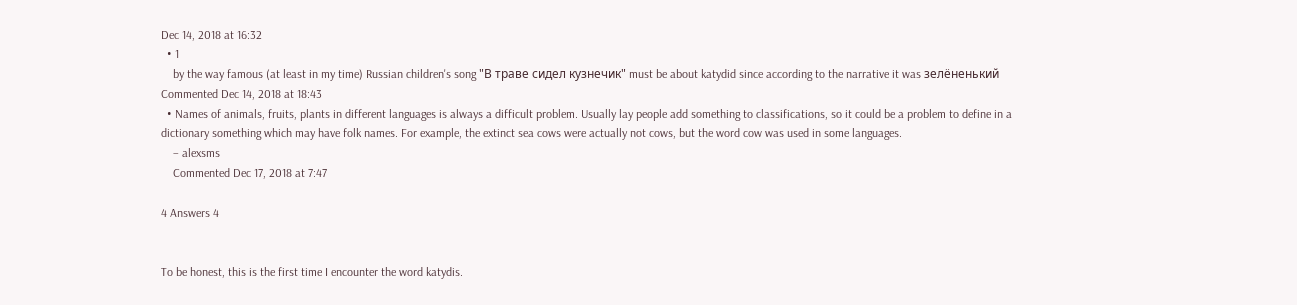Dec 14, 2018 at 16:32
  • 1
    by the way famous (at least in my time) Russian children's song "В траве сидел кузнечик" must be about katydid since according to the narrative it was зелёненький Commented Dec 14, 2018 at 18:43
  • Names of animals, fruits, plants in different languages is always a difficult problem. Usually lay people add something to classifications, so it could be a problem to define in a dictionary something which may have folk names. For example, the extinct sea cows were actually not cows, but the word cow was used in some languages.
    – alexsms
    Commented Dec 17, 2018 at 7:47

4 Answers 4


To be honest, this is the first time I encounter the word katydis.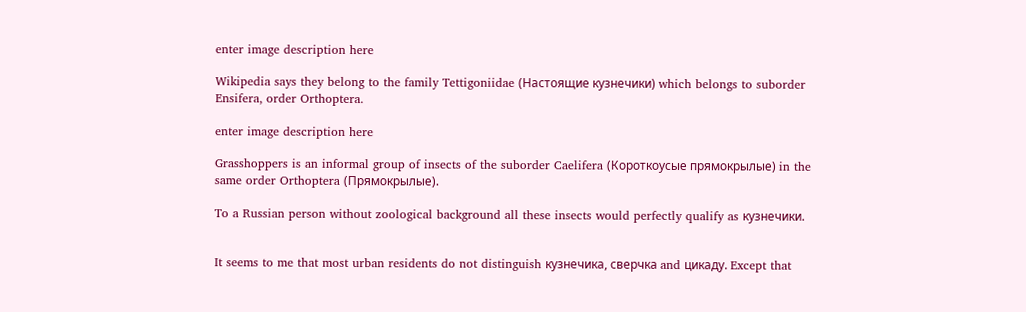enter image description here

Wikipedia says they belong to the family Tettigoniidae (Настоящие кузнечики) which belongs to suborder Ensifera, order Orthoptera.

enter image description here

Grasshoppers is an informal group of insects of the suborder Caelifera (Короткоусые прямокрылые) in the same order Orthoptera (Прямокрылые).

To a Russian person without zoological background all these insects would perfectly qualify as кузнечики.


It seems to me that most urban residents do not distinguish кузнечика, сверчка and цикаду. Except that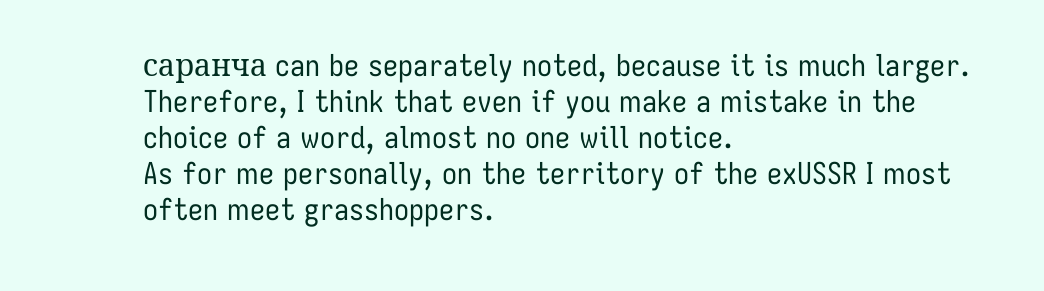саранча can be separately noted, because it is much larger. Therefore, I think that even if you make a mistake in the choice of a word, almost no one will notice.
As for me personally, on the territory of the exUSSR I most often meet grasshoppers.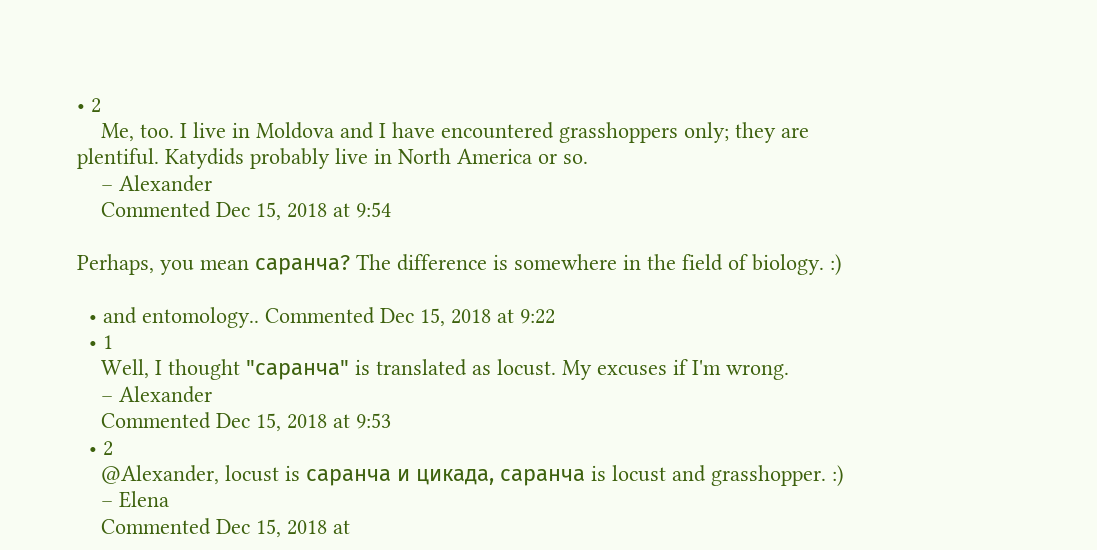• 2
    Me, too. I live in Moldova and I have encountered grasshoppers only; they are plentiful. Katydids probably live in North America or so.
    – Alexander
    Commented Dec 15, 2018 at 9:54

Perhaps, you mean саранча? The difference is somewhere in the field of biology. :)

  • and entomology.. Commented Dec 15, 2018 at 9:22
  • 1
    Well, I thought "саранча" is translated as locust. My excuses if I'm wrong.
    – Alexander
    Commented Dec 15, 2018 at 9:53
  • 2
    @Alexander, locust is саранча и цикада, саранча is locust and grasshopper. :)
    – Elena
    Commented Dec 15, 2018 at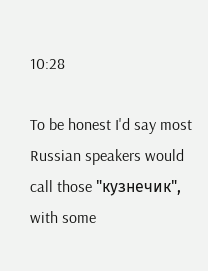10:28

To be honest I'd say most Russian speakers would call those "кузнечик", with some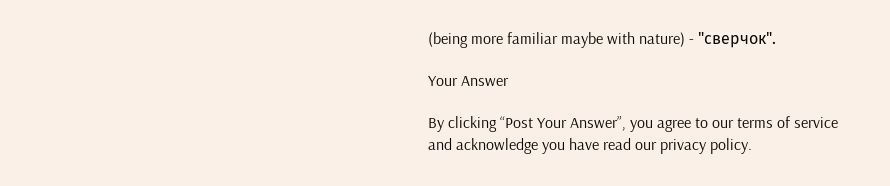(being more familiar maybe with nature) - "сверчок".

Your Answer

By clicking “Post Your Answer”, you agree to our terms of service and acknowledge you have read our privacy policy.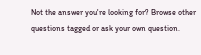Not the answer you're looking for? Browse other questions tagged or ask your own question.